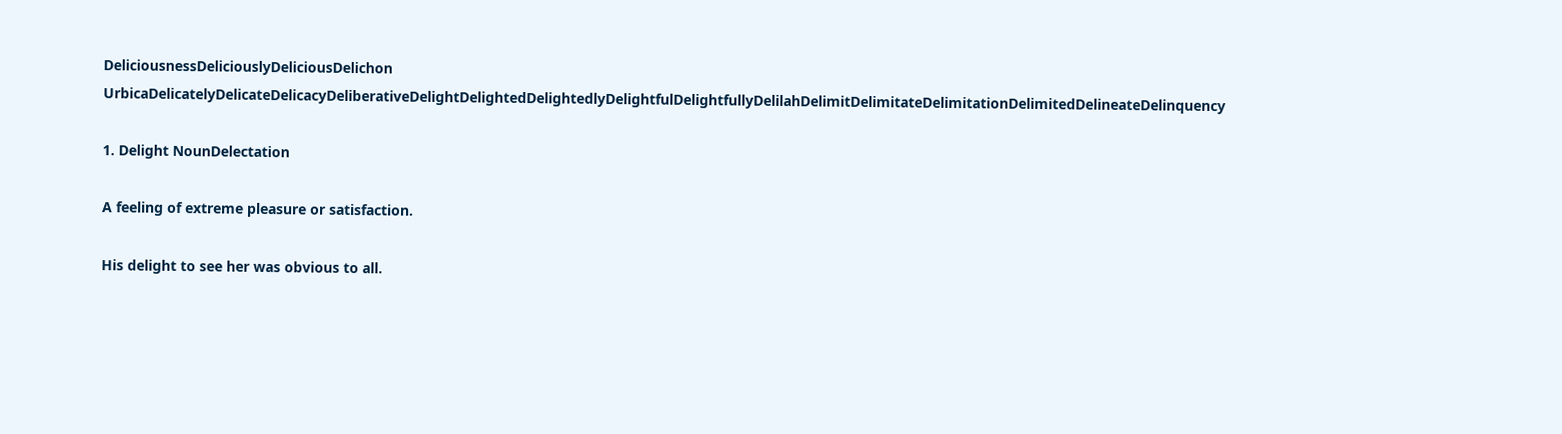DeliciousnessDeliciouslyDeliciousDelichon UrbicaDelicatelyDelicateDelicacyDeliberativeDelightDelightedDelightedlyDelightfulDelightfullyDelilahDelimitDelimitateDelimitationDelimitedDelineateDelinquency

1. Delight NounDelectation

A feeling of extreme pleasure or satisfaction.

His delight to see her was obvious to all.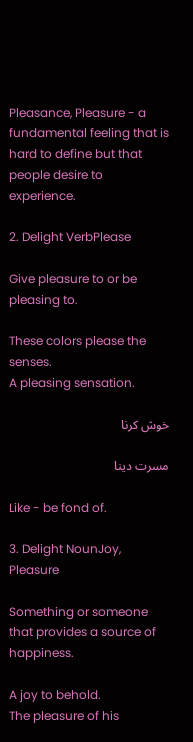Pleasance, Pleasure - a fundamental feeling that is hard to define but that people desire to experience.

2. Delight VerbPlease

Give pleasure to or be pleasing to.

These colors please the senses.
A pleasing sensation.

خوش کرنا

مسرت دینا

Like - be fond of.

3. Delight NounJoy, Pleasure

Something or someone that provides a source of happiness.

A joy to behold.
The pleasure of his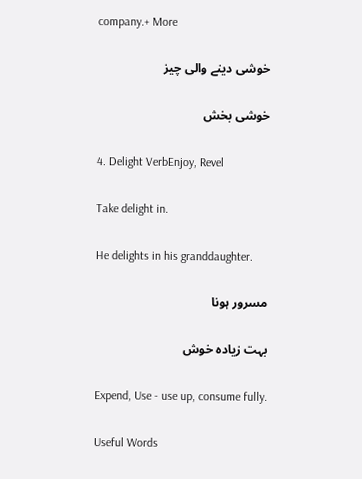company.+ More

خوشی دینے والی چیز

خوشی بخش

4. Delight VerbEnjoy, Revel

Take delight in.

He delights in his granddaughter.

مسرور ہونا

بہت زیادہ خوش

Expend, Use - use up, consume fully.

Useful Words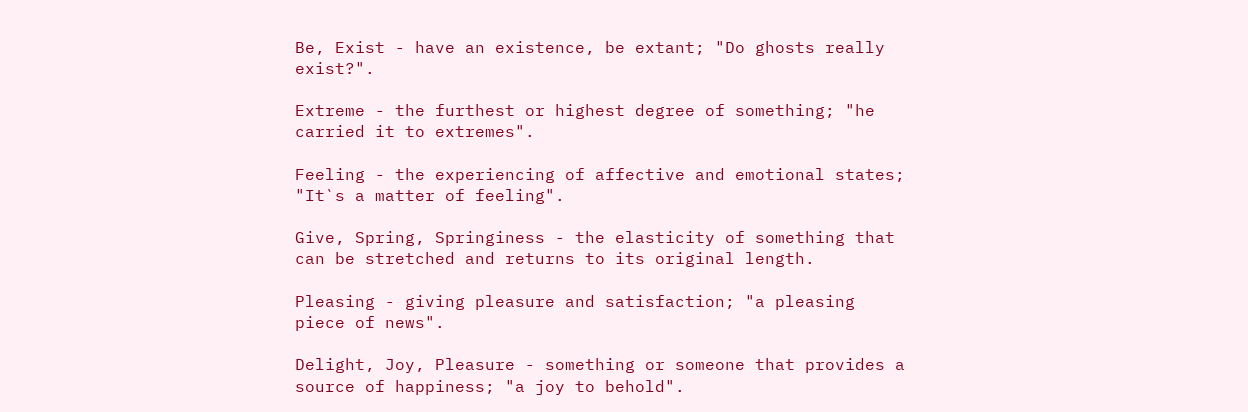Be, Exist - have an existence, be extant; "Do ghosts really exist?".

Extreme - the furthest or highest degree of something; "he carried it to extremes".

Feeling - the experiencing of affective and emotional states; "It`s a matter of feeling".

Give, Spring, Springiness - the elasticity of something that can be stretched and returns to its original length.

Pleasing - giving pleasure and satisfaction; "a pleasing piece of news".

Delight, Joy, Pleasure - something or someone that provides a source of happiness; "a joy to behold".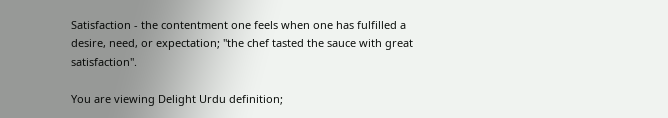Satisfaction - the contentment one feels when one has fulfilled a desire, need, or expectation; "the chef tasted the sauce with great satisfaction".

You are viewing Delight Urdu definition;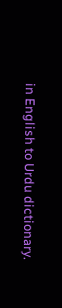in English to Urdu dictionary.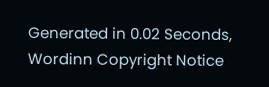Generated in 0.02 Seconds, Wordinn Copyright Notice